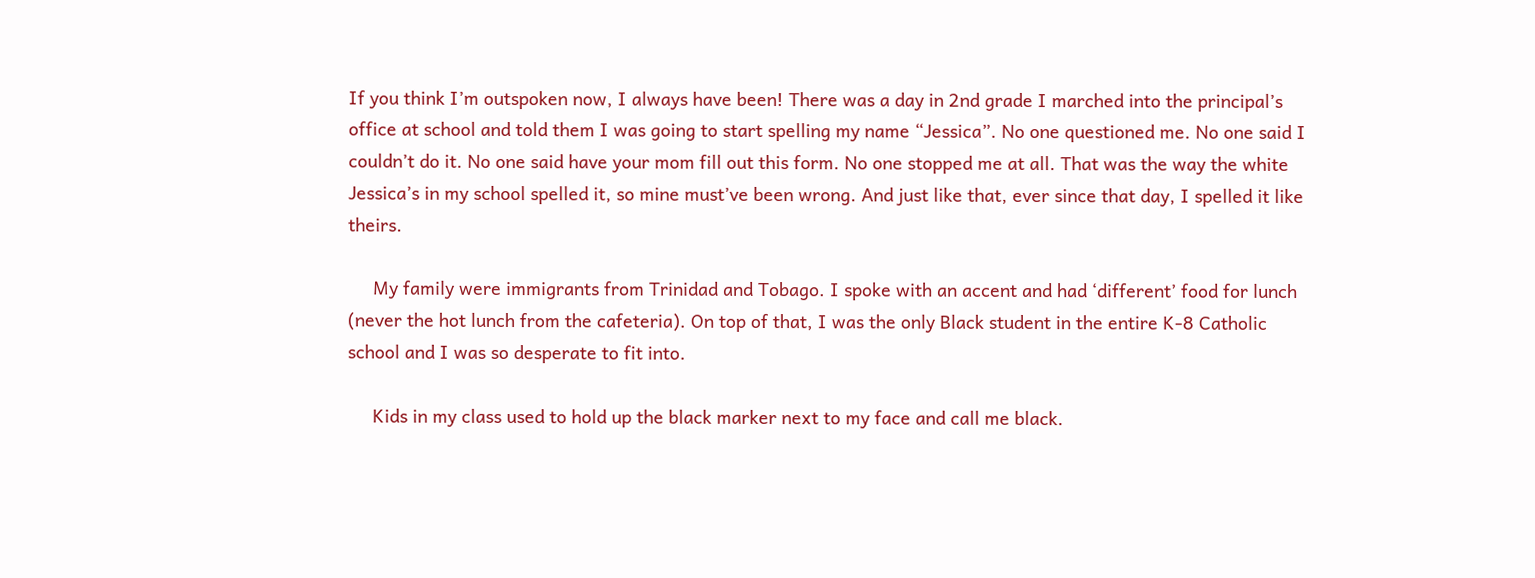If you think I’m outspoken now, I always have been! There was a day in 2nd grade I marched into the principal’s office at school and told them I was going to start spelling my name “Jessica”. No one questioned me. No one said I couldn’t do it. No one said have your mom fill out this form. No one stopped me at all. That was the way the white Jessica’s in my school spelled it, so mine must’ve been wrong. And just like that, ever since that day, I spelled it like theirs.

     My family were immigrants from Trinidad and Tobago. I spoke with an accent and had ‘different’ food for lunch (never the hot lunch from the cafeteria). On top of that, I was the only Black student in the entire K-8 Catholic school and I was so desperate to fit into.

     Kids in my class used to hold up the black marker next to my face and call me black.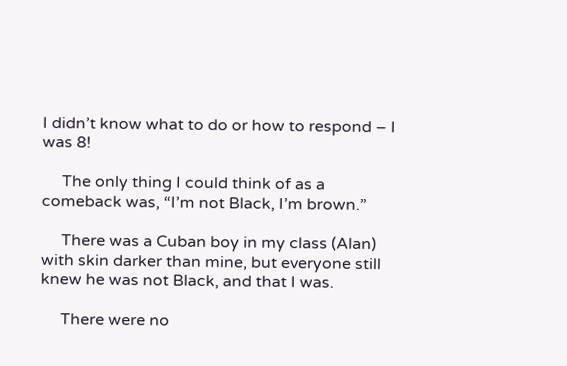I didn’t know what to do or how to respond – I was 8!

     The only thing I could think of as a comeback was, “I’m not Black, I’m brown.”

     There was a Cuban boy in my class (Alan) with skin darker than mine, but everyone still knew he was not Black, and that I was.

     There were no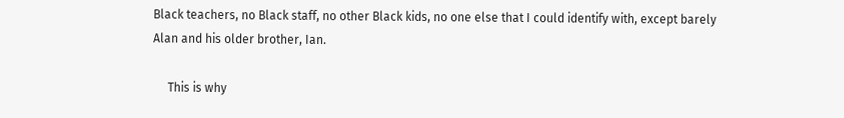Black teachers, no Black staff, no other Black kids, no one else that I could identify with, except barely Alan and his older brother, Ian.

     This is why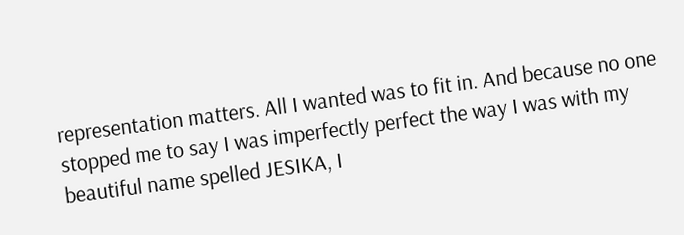representation matters. All I wanted was to fit in. And because no one stopped me to say I was imperfectly perfect the way I was with my beautiful name spelled JESIKA, I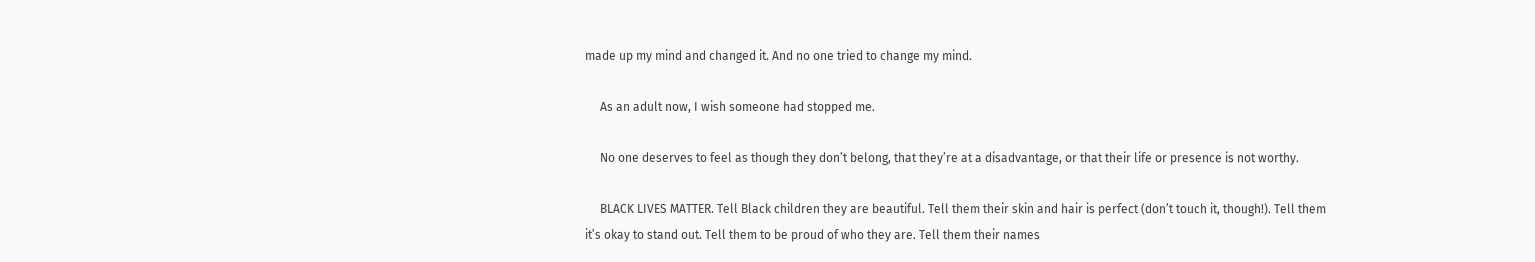made up my mind and changed it. And no one tried to change my mind.

     As an adult now, I wish someone had stopped me.

     No one deserves to feel as though they don’t belong, that they’re at a disadvantage, or that their life or presence is not worthy.

     BLACK LIVES MATTER. Tell Black children they are beautiful. Tell them their skin and hair is perfect (don’t touch it, though!). Tell them it’s okay to stand out. Tell them to be proud of who they are. Tell them their names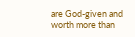are God-given and worth more than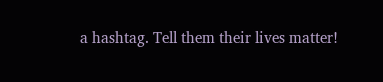a hashtag. Tell them their lives matter!